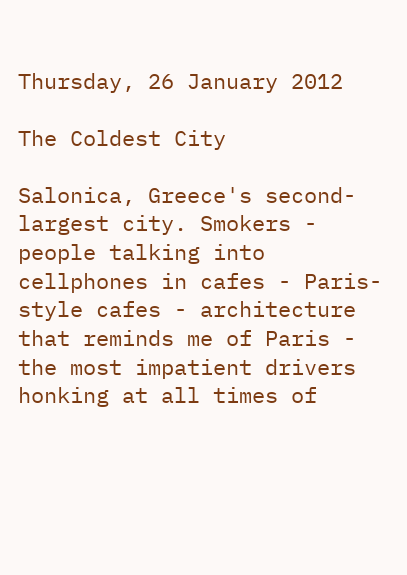Thursday, 26 January 2012

The Coldest City

Salonica, Greece's second-largest city. Smokers - people talking into cellphones in cafes - Paris-style cafes - architecture that reminds me of Paris - the most impatient drivers honking at all times of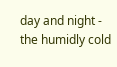day and night - the humidly cold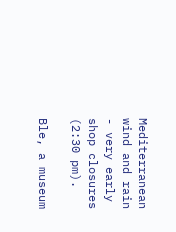Mediterranean wind and rain - very early shop closures (2:30 pm).

Ble, a museum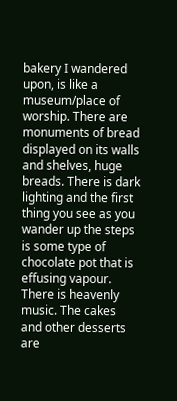bakery I wandered upon, is like a museum/place of worship. There are monuments of bread displayed on its walls and shelves, huge breads. There is dark lighting and the first thing you see as you wander up the steps is some type of chocolate pot that is effusing vapour. There is heavenly music. The cakes and other desserts are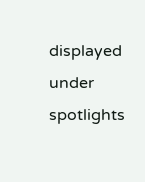displayed under spotlights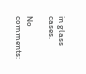in glass cases.

No comments: